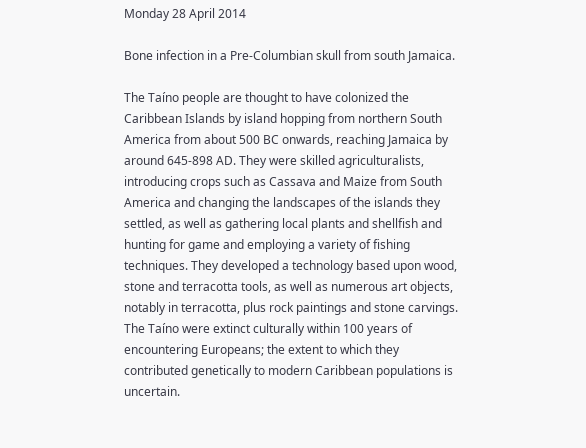Monday 28 April 2014

Bone infection in a Pre-Columbian skull from south Jamaica.

The Taíno people are thought to have colonized the Caribbean Islands by island hopping from northern South America from about 500 BC onwards, reaching Jamaica by around 645-898 AD. They were skilled agriculturalists, introducing crops such as Cassava and Maize from South America and changing the landscapes of the islands they settled, as well as gathering local plants and shellfish and hunting for game and employing a variety of fishing techniques. They developed a technology based upon wood, stone and terracotta tools, as well as numerous art objects, notably in terracotta, plus rock paintings and stone carvings. The Taíno were extinct culturally within 100 years of encountering Europeans; the extent to which they contributed genetically to modern Caribbean populations is uncertain.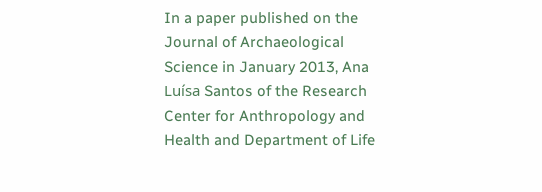In a paper published on the Journal of Archaeological Science in January 2013, Ana Luísa Santos of the Research Center for Anthropology and Health and Department of Life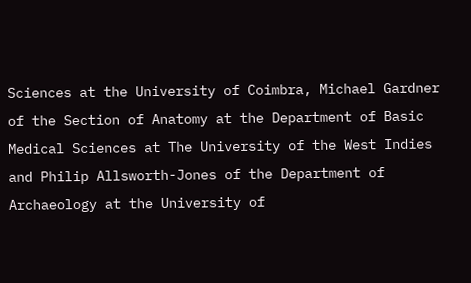Sciences at the University of Coimbra, Michael Gardner of the Section of Anatomy at the Department of Basic Medical Sciences at The University of the West Indies and Philip Allsworth-Jones of the Department of Archaeology at the University of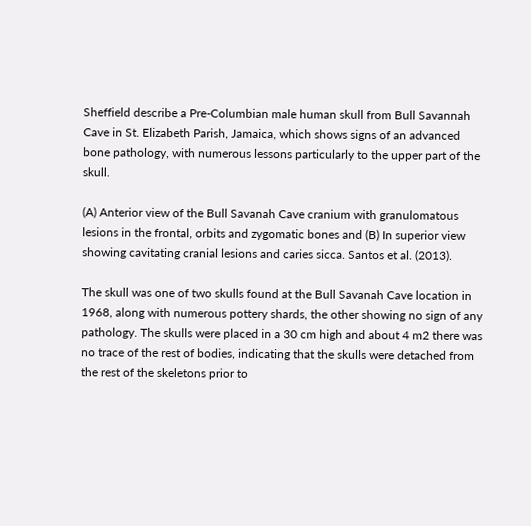Sheffield describe a Pre-Columbian male human skull from Bull Savannah Cave in St. Elizabeth Parish, Jamaica, which shows signs of an advanced bone pathology, with numerous lessons particularly to the upper part of the skull.

(A) Anterior view of the Bull Savanah Cave cranium with granulomatous lesions in the frontal, orbits and zygomatic bones and (B) In superior view showing cavitating cranial lesions and caries sicca. Santos et al. (2013).

The skull was one of two skulls found at the Bull Savanah Cave location in 1968, along with numerous pottery shards, the other showing no sign of any pathology. The skulls were placed in a 30 cm high and about 4 m2 there was no trace of the rest of bodies, indicating that the skulls were detached from the rest of the skeletons prior to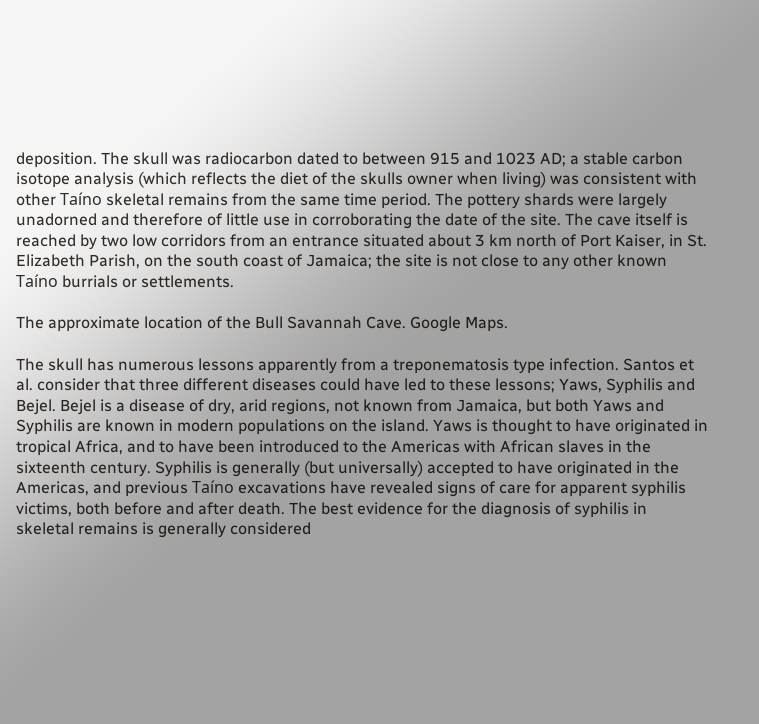deposition. The skull was radiocarbon dated to between 915 and 1023 AD; a stable carbon isotope analysis (which reflects the diet of the skulls owner when living) was consistent with other Taíno skeletal remains from the same time period. The pottery shards were largely unadorned and therefore of little use in corroborating the date of the site. The cave itself is reached by two low corridors from an entrance situated about 3 km north of Port Kaiser, in St. Elizabeth Parish, on the south coast of Jamaica; the site is not close to any other known Taíno burrials or settlements.

The approximate location of the Bull Savannah Cave. Google Maps.

The skull has numerous lessons apparently from a treponematosis type infection. Santos et al. consider that three different diseases could have led to these lessons; Yaws, Syphilis and Bejel. Bejel is a disease of dry, arid regions, not known from Jamaica, but both Yaws and Syphilis are known in modern populations on the island. Yaws is thought to have originated in tropical Africa, and to have been introduced to the Americas with African slaves in the sixteenth century. Syphilis is generally (but universally) accepted to have originated in the Americas, and previous Taíno excavations have revealed signs of care for apparent syphilis victims, both before and after death. The best evidence for the diagnosis of syphilis in skeletal remains is generally considered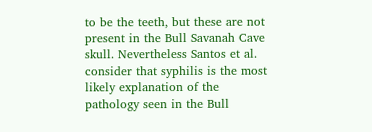to be the teeth, but these are not present in the Bull Savanah Cave skull. Nevertheless Santos et al. consider that syphilis is the most likely explanation of the pathology seen in the Bull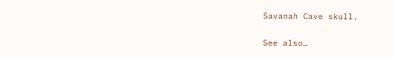Savanah Cave skull.

See also…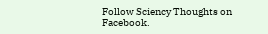Follow Sciency Thoughts on Facebook.